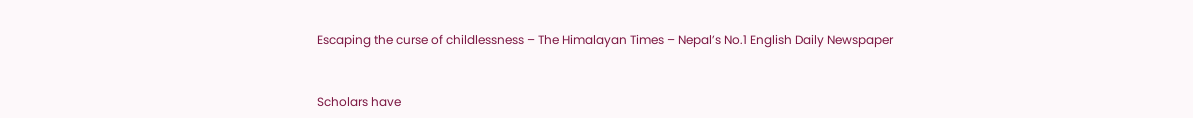Escaping the curse of childlessness – The Himalayan Times – Nepal’s No.1 English Daily Newspaper


Scholars have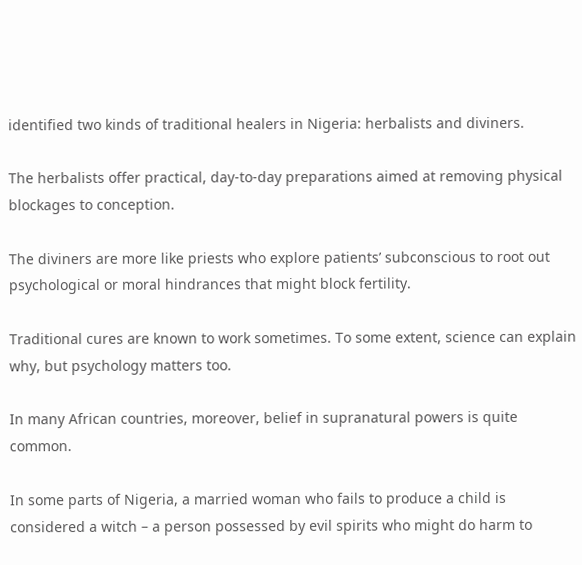identified two kinds of traditional healers in Nigeria: herbalists and diviners.

The herbalists offer practical, day-to-day preparations aimed at removing physical blockages to conception.

The diviners are more like priests who explore patients’ subconscious to root out psychological or moral hindrances that might block fertility.

Traditional cures are known to work sometimes. To some extent, science can explain why, but psychology matters too.

In many African countries, moreover, belief in supranatural powers is quite common.

In some parts of Nigeria, a married woman who fails to produce a child is considered a witch – a person possessed by evil spirits who might do harm to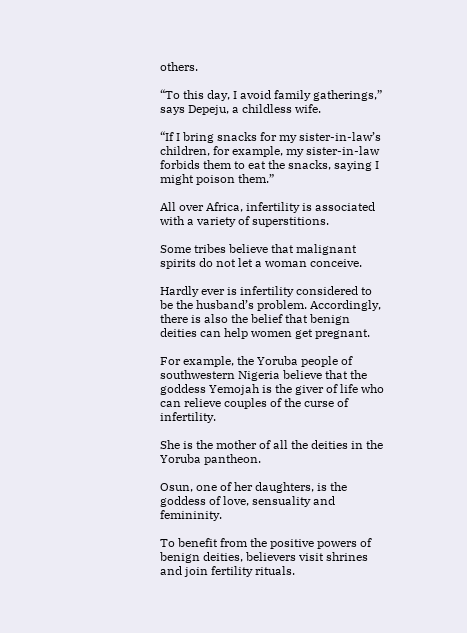others.

“To this day, I avoid family gatherings,” says Depeju, a childless wife.

“If I bring snacks for my sister-in-law’s children, for example, my sister-in-law forbids them to eat the snacks, saying I might poison them.”

All over Africa, infertility is associated with a variety of superstitions.

Some tribes believe that malignant spirits do not let a woman conceive.

Hardly ever is infertility considered to be the husband’s problem. Accordingly, there is also the belief that benign deities can help women get pregnant.

For example, the Yoruba people of southwestern Nigeria believe that the goddess Yemojah is the giver of life who can relieve couples of the curse of infertility.

She is the mother of all the deities in the Yoruba pantheon.

Osun, one of her daughters, is the goddess of love, sensuality and femininity.

To benefit from the positive powers of benign deities, believers visit shrines and join fertility rituals.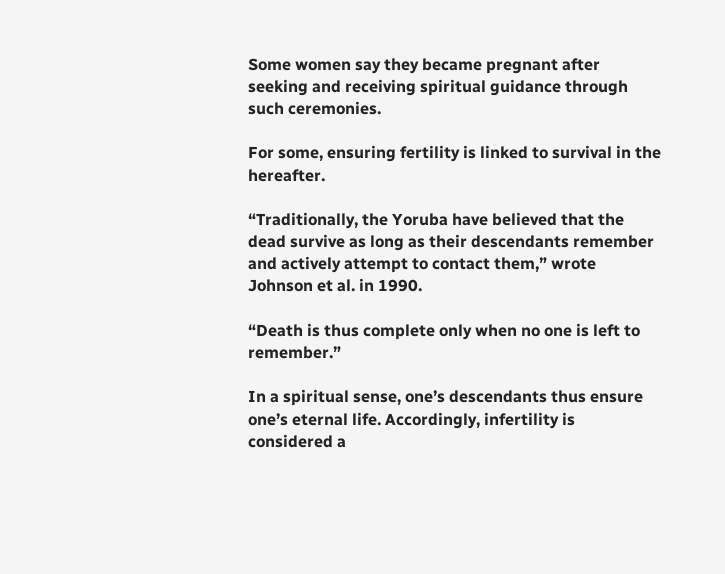Some women say they became pregnant after seeking and receiving spiritual guidance through such ceremonies.

For some, ensuring fertility is linked to survival in the hereafter.

“Traditionally, the Yoruba have believed that the dead survive as long as their descendants remember and actively attempt to contact them,” wrote Johnson et al. in 1990.

“Death is thus complete only when no one is left to remember.”

In a spiritual sense, one’s descendants thus ensure one’s eternal life. Accordingly, infertility is considered a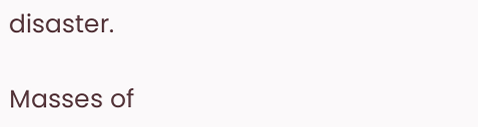disaster.

Masses of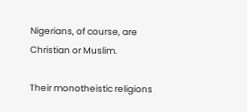Nigerians, of course, are Christian or Muslim.

Their monotheistic religions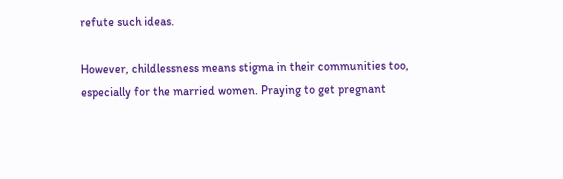refute such ideas.

However, childlessness means stigma in their communities too, especially for the married women. Praying to get pregnant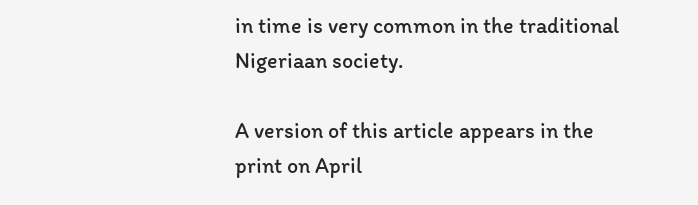in time is very common in the traditional Nigeriaan society.

A version of this article appears in the print on April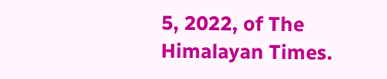5, 2022, of The Himalayan Times.